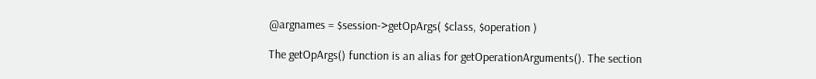@argnames = $session->getOpArgs( $class, $operation )

The getOpArgs() function is an alias for getOperationArguments(). The section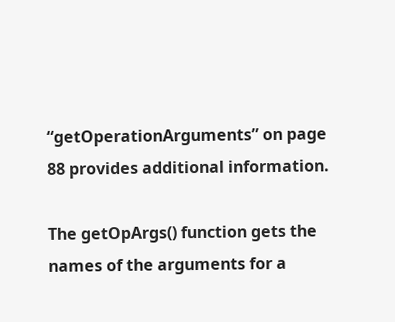“getOperationArguments” on page 88 provides additional information.

The getOpArgs() function gets the names of the arguments for a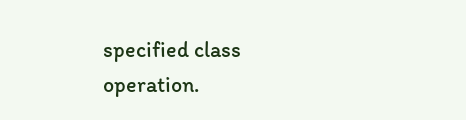specified class operation.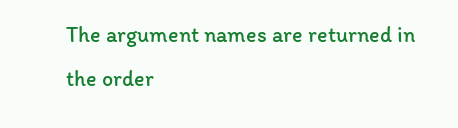The argument names are returned in the order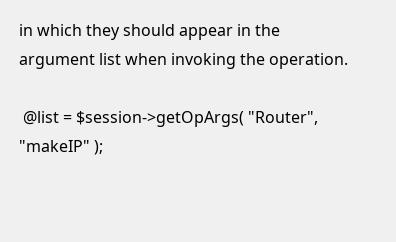in which they should appear in the argument list when invoking the operation.

 @list = $session->getOpArgs( "Router", "makeIP" );